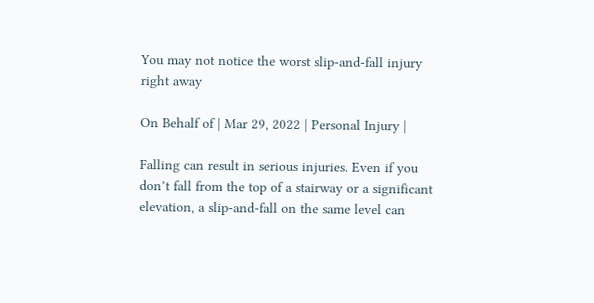You may not notice the worst slip-and-fall injury right away

On Behalf of | Mar 29, 2022 | Personal Injury |

Falling can result in serious injuries. Even if you don’t fall from the top of a stairway or a significant elevation, a slip-and-fall on the same level can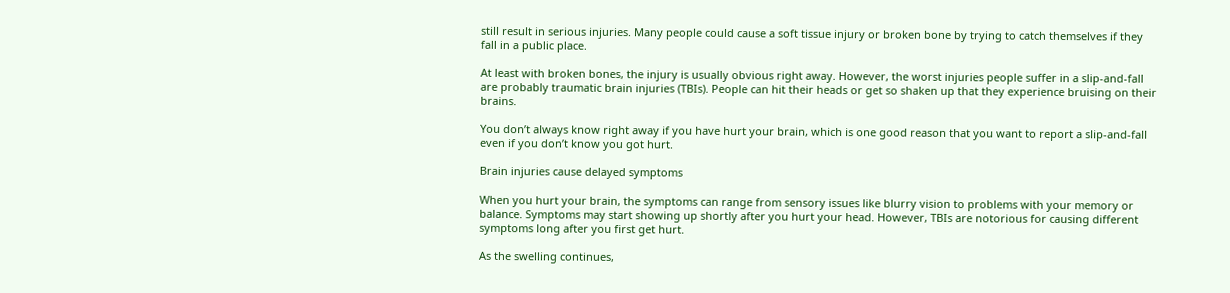still result in serious injuries. Many people could cause a soft tissue injury or broken bone by trying to catch themselves if they fall in a public place.

At least with broken bones, the injury is usually obvious right away. However, the worst injuries people suffer in a slip-and-fall are probably traumatic brain injuries (TBIs). People can hit their heads or get so shaken up that they experience bruising on their brains.

You don’t always know right away if you have hurt your brain, which is one good reason that you want to report a slip-and-fall even if you don’t know you got hurt.

Brain injuries cause delayed symptoms

When you hurt your brain, the symptoms can range from sensory issues like blurry vision to problems with your memory or balance. Symptoms may start showing up shortly after you hurt your head. However, TBIs are notorious for causing different symptoms long after you first get hurt.

As the swelling continues,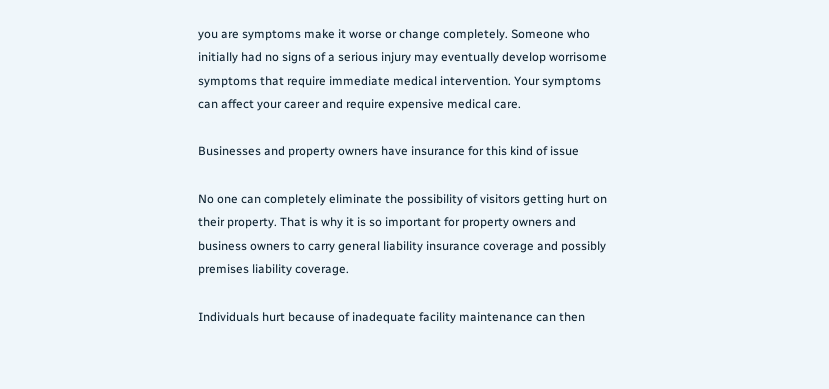you are symptoms make it worse or change completely. Someone who initially had no signs of a serious injury may eventually develop worrisome symptoms that require immediate medical intervention. Your symptoms can affect your career and require expensive medical care.

Businesses and property owners have insurance for this kind of issue

No one can completely eliminate the possibility of visitors getting hurt on their property. That is why it is so important for property owners and business owners to carry general liability insurance coverage and possibly premises liability coverage.

Individuals hurt because of inadequate facility maintenance can then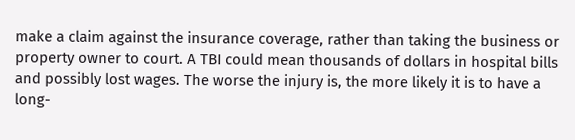make a claim against the insurance coverage, rather than taking the business or property owner to court. A TBI could mean thousands of dollars in hospital bills and possibly lost wages. The worse the injury is, the more likely it is to have a long-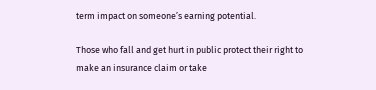term impact on someone’s earning potential.

Those who fall and get hurt in public protect their right to make an insurance claim or take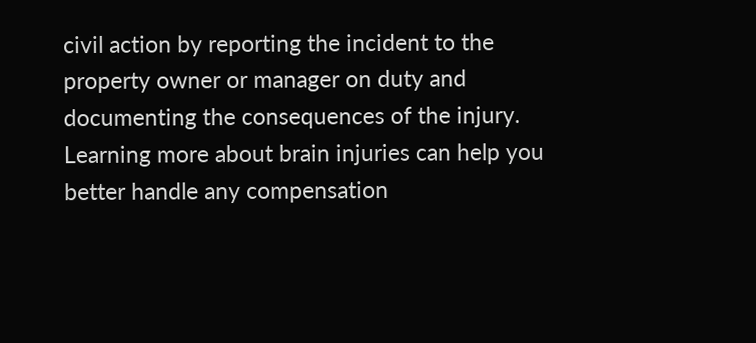civil action by reporting the incident to the property owner or manager on duty and documenting the consequences of the injury. Learning more about brain injuries can help you better handle any compensation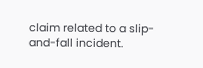claim related to a slip-and-fall incident.